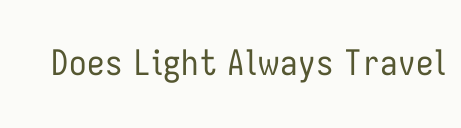Does Light Always Travel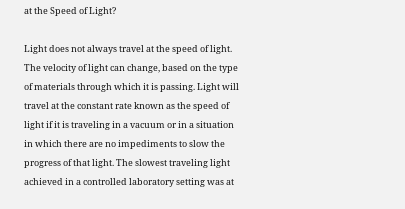at the Speed of Light?

Light does not always travel at the speed of light. The velocity of light can change, based on the type of materials through which it is passing. Light will travel at the constant rate known as the speed of light if it is traveling in a vacuum or in a situation in which there are no impediments to slow the progress of that light. The slowest traveling light achieved in a controlled laboratory setting was at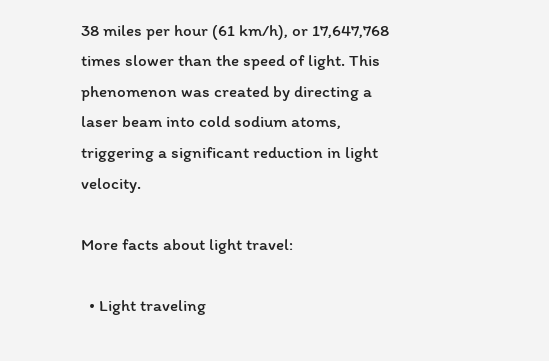38 miles per hour (61 km/h), or 17,647,768 times slower than the speed of light. This phenomenon was created by directing a laser beam into cold sodium atoms, triggering a significant reduction in light velocity.

More facts about light travel:

  • Light traveling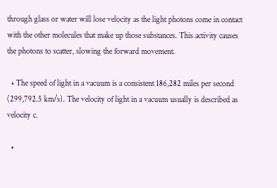through glass or water will lose velocity as the light photons come in contact with the other molecules that make up those substances. This activity causes the photons to scatter, slowing the forward movement.

  • The speed of light in a vacuum is a consistent 186,282 miles per second (299,792.5 km/s). The velocity of light in a vacuum usually is described as velocity c.

  •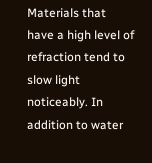Materials that have a high level of refraction tend to slow light noticeably. In addition to water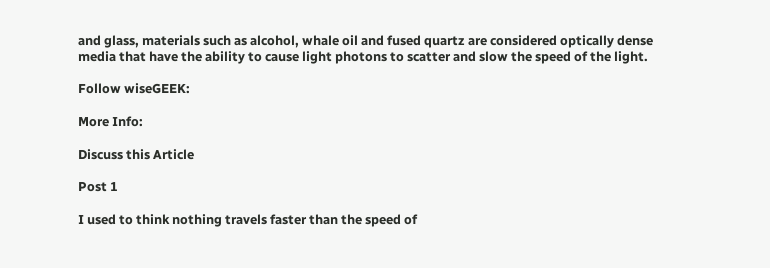and glass, materials such as alcohol, whale oil and fused quartz are considered optically dense media that have the ability to cause light photons to scatter and slow the speed of the light.

Follow wiseGEEK:

More Info:

Discuss this Article

Post 1

I used to think nothing travels faster than the speed of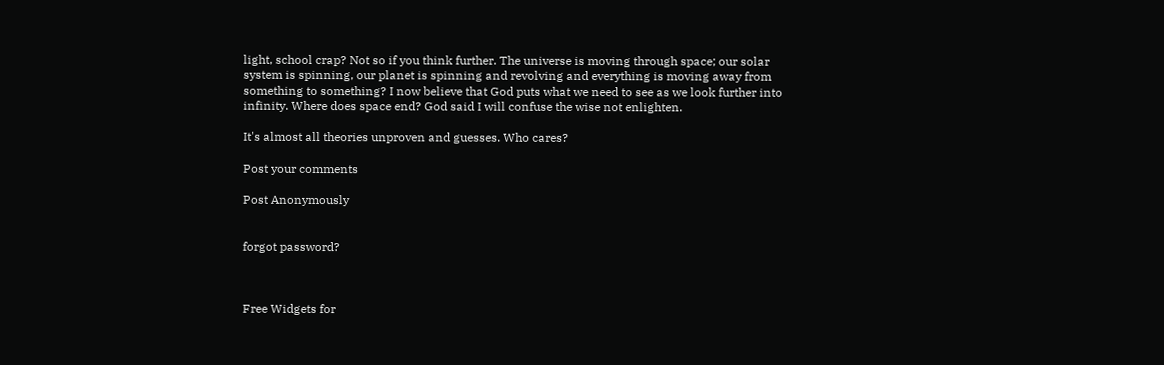light, school crap? Not so if you think further. The universe is moving through space; our solar system is spinning, our planet is spinning and revolving and everything is moving away from something to something? I now believe that God puts what we need to see as we look further into infinity. Where does space end? God said I will confuse the wise not enlighten.

It's almost all theories unproven and guesses. Who cares?

Post your comments

Post Anonymously


forgot password?



Free Widgets for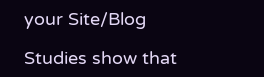your Site/Blog

Studies show that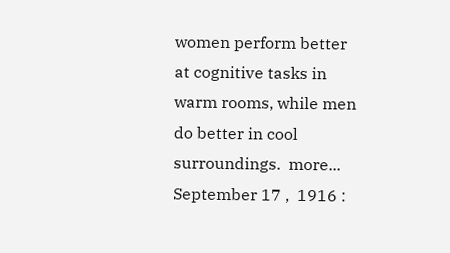women perform better at cognitive tasks in warm rooms, while men do better in cool surroundings.  more...
September 17 ,  1916 :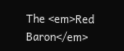The <em>Red Baron</em>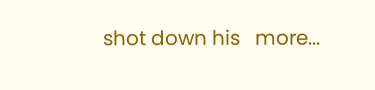shot down his   more...